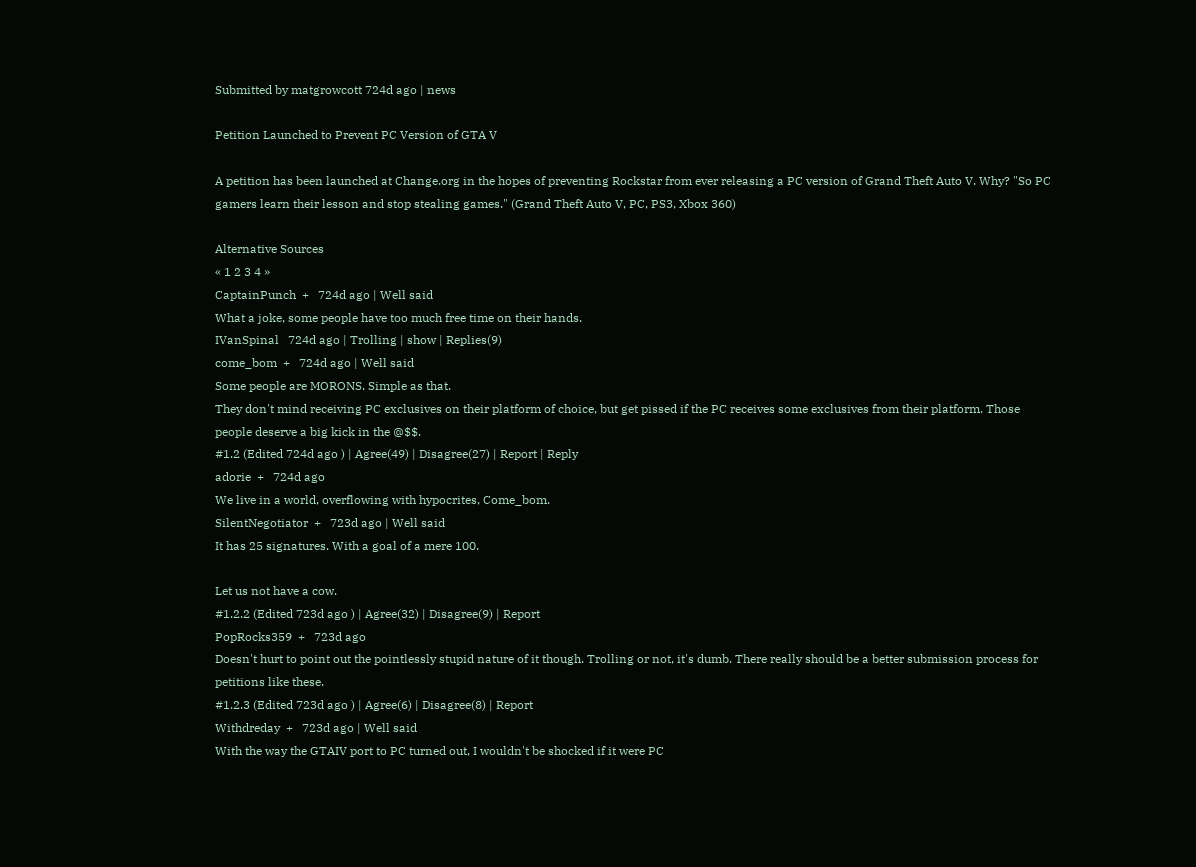Submitted by matgrowcott 724d ago | news

Petition Launched to Prevent PC Version of GTA V

A petition has been launched at Change.org in the hopes of preventing Rockstar from ever releasing a PC version of Grand Theft Auto V. Why? "So PC gamers learn their lesson and stop stealing games." (Grand Theft Auto V, PC, PS3, Xbox 360)

Alternative Sources
« 1 2 3 4 »
CaptainPunch  +   724d ago | Well said
What a joke, some people have too much free time on their hands.
IVanSpinal   724d ago | Trolling | show | Replies(9)
come_bom  +   724d ago | Well said
Some people are MORONS. Simple as that.
They don't mind receiving PC exclusives on their platform of choice, but get pissed if the PC receives some exclusives from their platform. Those people deserve a big kick in the @$$.
#1.2 (Edited 724d ago ) | Agree(49) | Disagree(27) | Report | Reply
adorie  +   724d ago
We live in a world, overflowing with hypocrites, Come_bom.
SilentNegotiator  +   723d ago | Well said
It has 25 signatures. With a goal of a mere 100.

Let us not have a cow.
#1.2.2 (Edited 723d ago ) | Agree(32) | Disagree(9) | Report
PopRocks359  +   723d ago
Doesn't hurt to point out the pointlessly stupid nature of it though. Trolling or not, it's dumb. There really should be a better submission process for petitions like these.
#1.2.3 (Edited 723d ago ) | Agree(6) | Disagree(8) | Report
Withdreday  +   723d ago | Well said
With the way the GTAIV port to PC turned out, I wouldn't be shocked if it were PC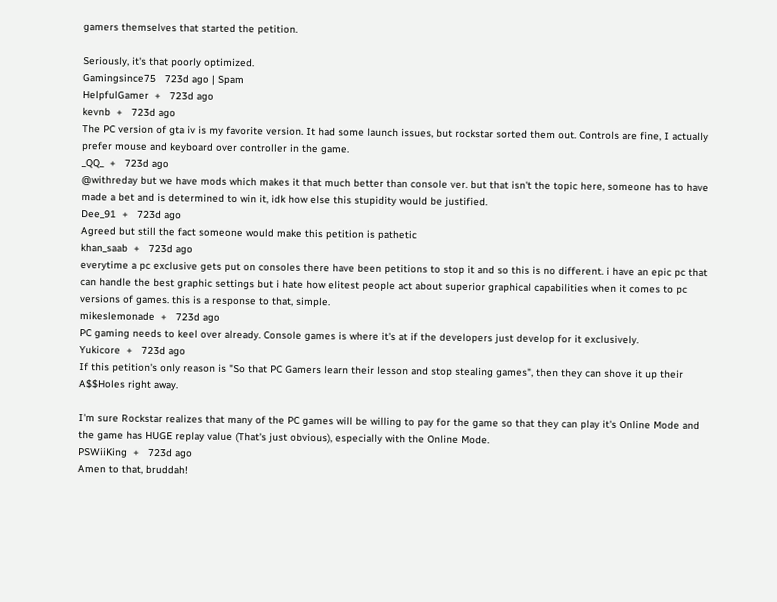gamers themselves that started the petition.

Seriously, it's that poorly optimized.
Gamingsince75   723d ago | Spam
HelpfulGamer  +   723d ago
kevnb  +   723d ago
The PC version of gta iv is my favorite version. It had some launch issues, but rockstar sorted them out. Controls are fine, I actually prefer mouse and keyboard over controller in the game.
_QQ_  +   723d ago
@withreday but we have mods which makes it that much better than console ver. but that isn't the topic here, someone has to have made a bet and is determined to win it, idk how else this stupidity would be justified.
Dee_91  +   723d ago
Agreed but still the fact someone would make this petition is pathetic
khan_saab  +   723d ago
everytime a pc exclusive gets put on consoles there have been petitions to stop it and so this is no different. i have an epic pc that can handle the best graphic settings but i hate how elitest people act about superior graphical capabilities when it comes to pc versions of games. this is a response to that, simple.
mikeslemonade  +   723d ago
PC gaming needs to keel over already. Console games is where it's at if the developers just develop for it exclusively.
Yukicore  +   723d ago
If this petition's only reason is "So that PC Gamers learn their lesson and stop stealing games", then they can shove it up their A$$Holes right away.

I'm sure Rockstar realizes that many of the PC games will be willing to pay for the game so that they can play it's Online Mode and the game has HUGE replay value (That's just obvious), especially with the Online Mode.
PSWiiKing  +   723d ago
Amen to that, bruddah!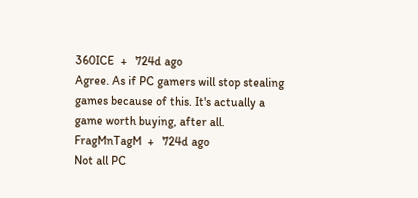360ICE  +   724d ago
Agree. As if PC gamers will stop stealing games because of this. It's actually a game worth buying, after all.
FragMnTagM  +   724d ago
Not all PC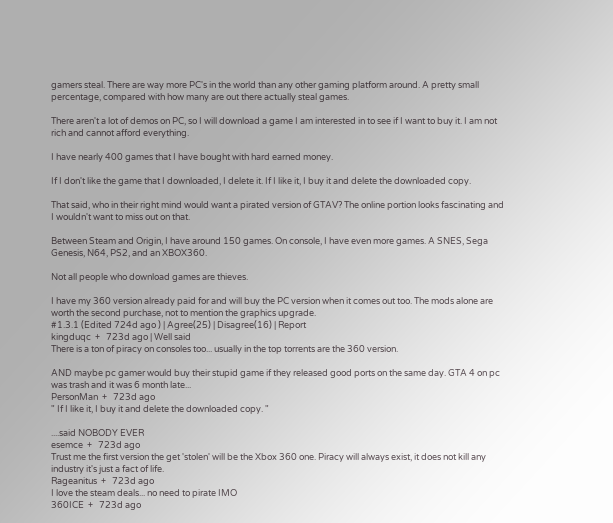gamers steal. There are way more PC's in the world than any other gaming platform around. A pretty small percentage, compared with how many are out there actually steal games.

There aren't a lot of demos on PC, so I will download a game I am interested in to see if I want to buy it. I am not rich and cannot afford everything.

I have nearly 400 games that I have bought with hard earned money.

If I don't like the game that I downloaded, I delete it. If I like it, I buy it and delete the downloaded copy.

That said, who in their right mind would want a pirated version of GTAV? The online portion looks fascinating and I wouldn't want to miss out on that.

Between Steam and Origin, I have around 150 games. On console, I have even more games. A SNES, Sega Genesis, N64, PS2, and an XBOX360.

Not all people who download games are thieves.

I have my 360 version already paid for and will buy the PC version when it comes out too. The mods alone are worth the second purchase, not to mention the graphics upgrade.
#1.3.1 (Edited 724d ago ) | Agree(25) | Disagree(16) | Report
kingduqc  +   723d ago | Well said
There is a ton of piracy on consoles too... usually in the top torrents are the 360 version.

AND maybe pc gamer would buy their stupid game if they released good ports on the same day. GTA 4 on pc was trash and it was 6 month late...
PersonMan  +   723d ago
" If I like it, I buy it and delete the downloaded copy. "

....said NOBODY EVER
esemce  +   723d ago
Trust me the first version the get 'stolen' will be the Xbox 360 one. Piracy will always exist, it does not kill any industry it's just a fact of life.
Rageanitus  +   723d ago
I love the steam deals... no need to pirate IMO
360ICE  +   723d ago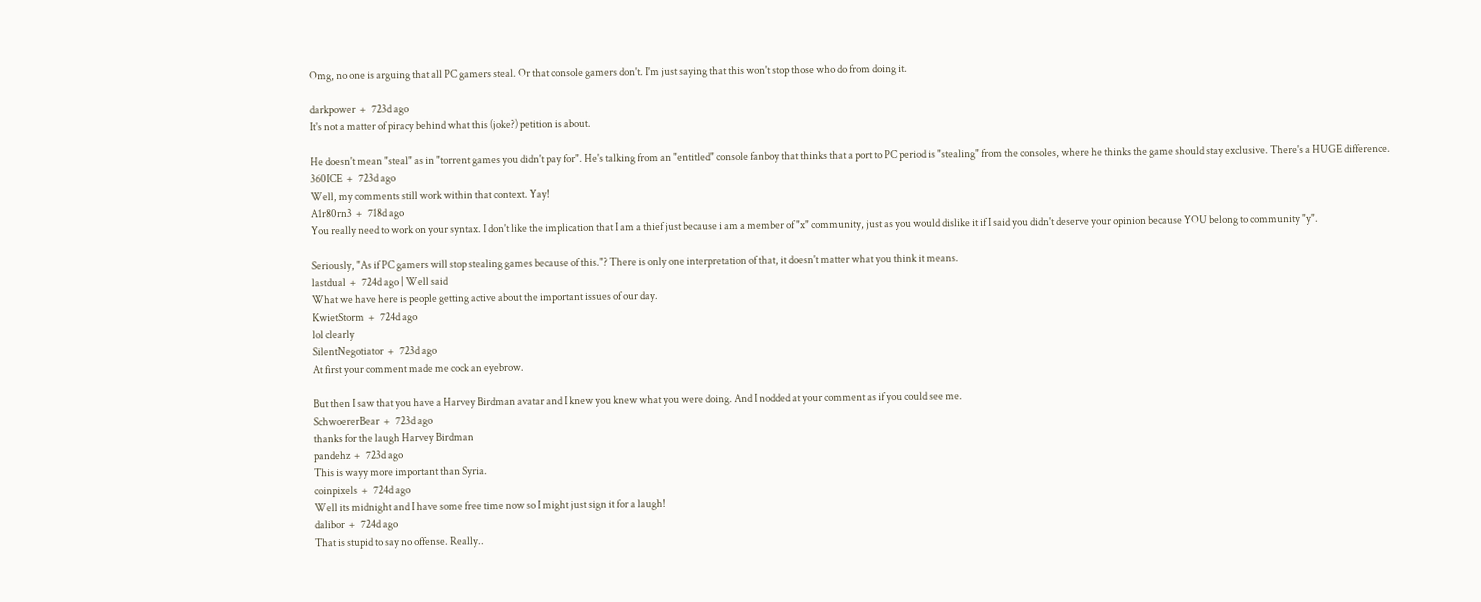Omg, no one is arguing that all PC gamers steal. Or that console gamers don't. I'm just saying that this won't stop those who do from doing it.

darkpower  +   723d ago
It's not a matter of piracy behind what this (joke?) petition is about.

He doesn't mean "steal" as in "torrent games you didn't pay for". He's talking from an "entitled" console fanboy that thinks that a port to PC period is "stealing" from the consoles, where he thinks the game should stay exclusive. There's a HUGE difference.
360ICE  +   723d ago
Well, my comments still work within that context. Yay!
A1r80rn3  +   718d ago
You really need to work on your syntax. I don't like the implication that I am a thief just because i am a member of "x" community, just as you would dislike it if I said you didn't deserve your opinion because YOU belong to community "y".

Seriously, "As if PC gamers will stop stealing games because of this."? There is only one interpretation of that, it doesn't matter what you think it means.
lastdual  +   724d ago | Well said
What we have here is people getting active about the important issues of our day.
KwietStorm  +   724d ago
lol clearly
SilentNegotiator  +   723d ago
At first your comment made me cock an eyebrow.

But then I saw that you have a Harvey Birdman avatar and I knew you knew what you were doing. And I nodded at your comment as if you could see me.
SchwoererBear  +   723d ago
thanks for the laugh Harvey Birdman
pandehz  +   723d ago
This is wayy more important than Syria.
coinpixels  +   724d ago
Well its midnight and I have some free time now so I might just sign it for a laugh!
dalibor  +   724d ago
That is stupid to say no offense. Really..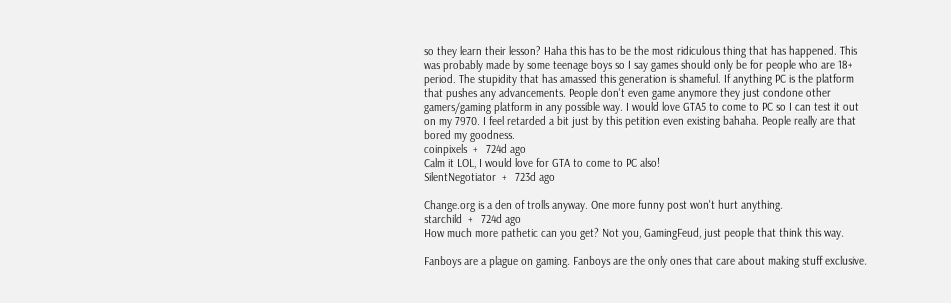so they learn their lesson? Haha this has to be the most ridiculous thing that has happened. This was probably made by some teenage boys so I say games should only be for people who are 18+ period. The stupidity that has amassed this generation is shameful. If anything PC is the platform that pushes any advancements. People don't even game anymore they just condone other gamers/gaming platform in any possible way. I would love GTA5 to come to PC so I can test it out on my 7970. I feel retarded a bit just by this petition even existing bahaha. People really are that bored my goodness.
coinpixels  +   724d ago
Calm it LOL, I would love for GTA to come to PC also!
SilentNegotiator  +   723d ago

Change.org is a den of trolls anyway. One more funny post won't hurt anything.
starchild  +   724d ago
How much more pathetic can you get? Not you, GamingFeud, just people that think this way.

Fanboys are a plague on gaming. Fanboys are the only ones that care about making stuff exclusive.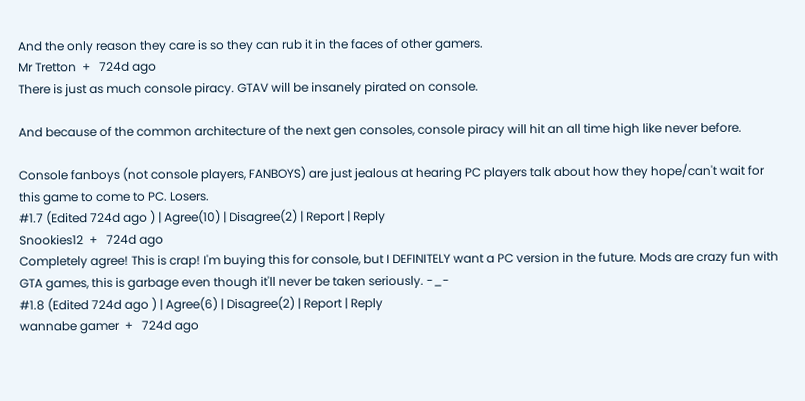And the only reason they care is so they can rub it in the faces of other gamers.
Mr Tretton  +   724d ago
There is just as much console piracy. GTAV will be insanely pirated on console.

And because of the common architecture of the next gen consoles, console piracy will hit an all time high like never before.

Console fanboys (not console players, FANBOYS) are just jealous at hearing PC players talk about how they hope/can't wait for this game to come to PC. Losers.
#1.7 (Edited 724d ago ) | Agree(10) | Disagree(2) | Report | Reply
Snookies12  +   724d ago
Completely agree! This is crap! I'm buying this for console, but I DEFINITELY want a PC version in the future. Mods are crazy fun with GTA games, this is garbage even though it'll never be taken seriously. -_-
#1.8 (Edited 724d ago ) | Agree(6) | Disagree(2) | Report | Reply
wannabe gamer  +   724d ago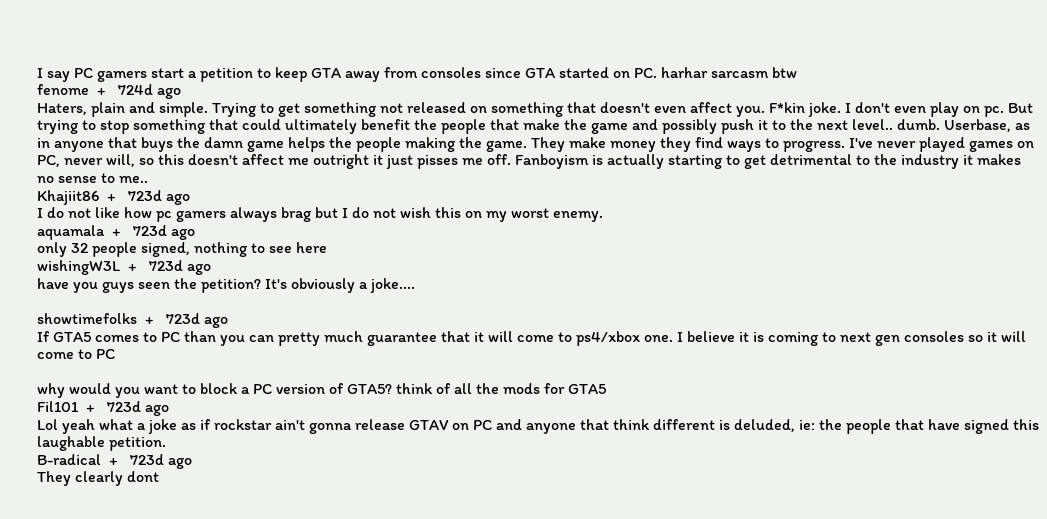I say PC gamers start a petition to keep GTA away from consoles since GTA started on PC. harhar sarcasm btw
fenome  +   724d ago
Haters, plain and simple. Trying to get something not released on something that doesn't even affect you. F*kin joke. I don't even play on pc. But trying to stop something that could ultimately benefit the people that make the game and possibly push it to the next level.. dumb. Userbase, as in anyone that buys the damn game helps the people making the game. They make money they find ways to progress. I've never played games on PC, never will, so this doesn't affect me outright it just pisses me off. Fanboyism is actually starting to get detrimental to the industry it makes no sense to me..
Khajiit86  +   723d ago
I do not like how pc gamers always brag but I do not wish this on my worst enemy.
aquamala  +   723d ago
only 32 people signed, nothing to see here
wishingW3L  +   723d ago
have you guys seen the petition? It's obviously a joke....

showtimefolks  +   723d ago
If GTA5 comes to PC than you can pretty much guarantee that it will come to ps4/xbox one. I believe it is coming to next gen consoles so it will come to PC

why would you want to block a PC version of GTA5? think of all the mods for GTA5
Fil101  +   723d ago
Lol yeah what a joke as if rockstar ain't gonna release GTAV on PC and anyone that think different is deluded, ie: the people that have signed this laughable petition.
B-radical  +   723d ago
They clearly dont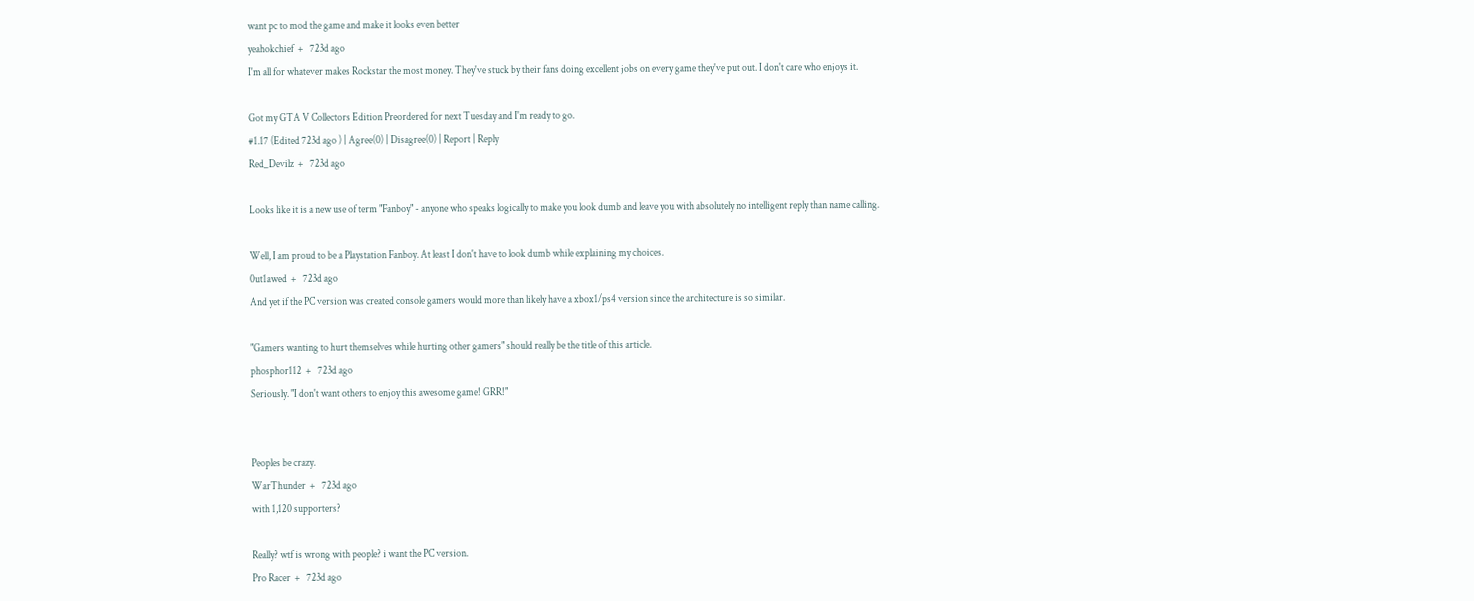want pc to mod the game and make it looks even better
yeahokchief  +   723d ago
I'm all for whatever makes Rockstar the most money. They've stuck by their fans doing excellent jobs on every game they've put out. I don't care who enjoys it.

Got my GTA V Collectors Edition Preordered for next Tuesday and I'm ready to go.
#1.17 (Edited 723d ago ) | Agree(0) | Disagree(0) | Report | Reply
Red_Devilz  +   723d ago

Looks like it is a new use of term "Fanboy" - anyone who speaks logically to make you look dumb and leave you with absolutely no intelligent reply than name calling.

Well, I am proud to be a Playstation Fanboy. At least I don't have to look dumb while explaining my choices.
0ut1awed  +   723d ago
And yet if the PC version was created console gamers would more than likely have a xbox1/ps4 version since the architecture is so similar.

"Gamers wanting to hurt themselves while hurting other gamers" should really be the title of this article.
phosphor112  +   723d ago
Seriously. "I don't want others to enjoy this awesome game! GRR!"


Peoples be crazy.
WarThunder  +   723d ago
with 1,120 supporters?

Really? wtf is wrong with people? i want the PC version.
Pro Racer  +   723d ago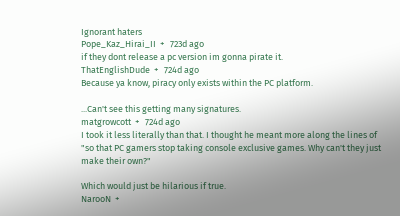Ignorant haters
Pope_Kaz_Hirai_II  +   723d ago
if they dont release a pc version im gonna pirate it.
ThatEnglishDude  +   724d ago
Because ya know, piracy only exists within the PC platform.

...Can't see this getting many signatures.
matgrowcott  +   724d ago
I took it less literally than that. I thought he meant more along the lines of "so that PC gamers stop taking console exclusive games. Why can't they just make their own?"

Which would just be hilarious if true.
NarooN  +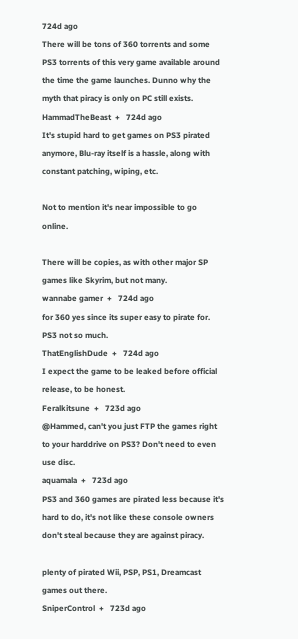724d ago
There will be tons of 360 torrents and some PS3 torrents of this very game available around the time the game launches. Dunno why the myth that piracy is only on PC still exists.
HammadTheBeast  +   724d ago
It's stupid hard to get games on PS3 pirated anymore, Blu-ray itself is a hassle, along with constant patching, wiping, etc.

Not to mention it's near impossible to go online.

There will be copies, as with other major SP games like Skyrim, but not many.
wannabe gamer  +   724d ago
for 360 yes since its super easy to pirate for. PS3 not so much.
ThatEnglishDude  +   724d ago
I expect the game to be leaked before official release, to be honest.
Feralkitsune  +   723d ago
@Hammed, can't you just FTP the games right to your harddrive on PS3? Don't need to even use disc.
aquamala  +   723d ago
PS3 and 360 games are pirated less because it's hard to do, it's not like these console owners don't steal because they are against piracy.

plenty of pirated Wii, PSP, PS1, Dreamcast games out there.
SniperControl  +   723d ago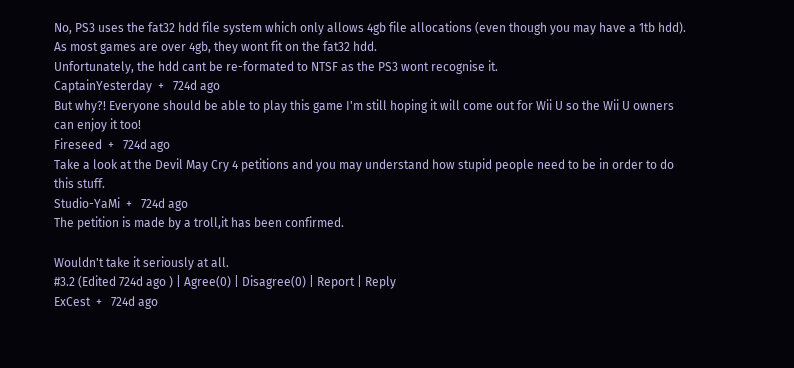No, PS3 uses the fat32 hdd file system which only allows 4gb file allocations (even though you may have a 1tb hdd). As most games are over 4gb, they wont fit on the fat32 hdd.
Unfortunately, the hdd cant be re-formated to NTSF as the PS3 wont recognise it.
CaptainYesterday  +   724d ago
But why?! Everyone should be able to play this game I'm still hoping it will come out for Wii U so the Wii U owners can enjoy it too!
Fireseed  +   724d ago
Take a look at the Devil May Cry 4 petitions and you may understand how stupid people need to be in order to do this stuff.
Studio-YaMi  +   724d ago
The petition is made by a troll,it has been confirmed.

Wouldn't take it seriously at all.
#3.2 (Edited 724d ago ) | Agree(0) | Disagree(0) | Report | Reply
ExCest  +   724d ago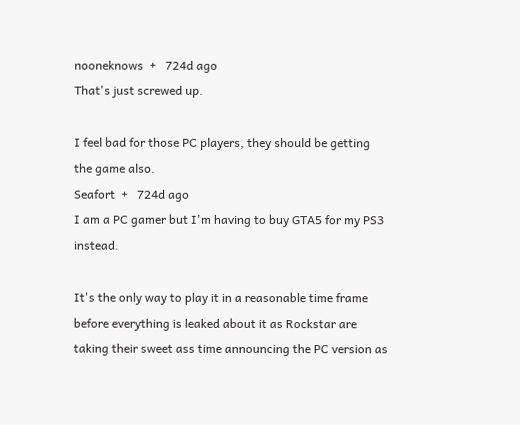nooneknows  +   724d ago
That's just screwed up.

I feel bad for those PC players, they should be getting the game also.
Seafort  +   724d ago
I am a PC gamer but I'm having to buy GTA5 for my PS3 instead.

It's the only way to play it in a reasonable time frame before everything is leaked about it as Rockstar are taking their sweet ass time announcing the PC version as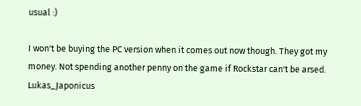usual :)

I won't be buying the PC version when it comes out now though. They got my money. Not spending another penny on the game if Rockstar can't be arsed.
Lukas_Japonicus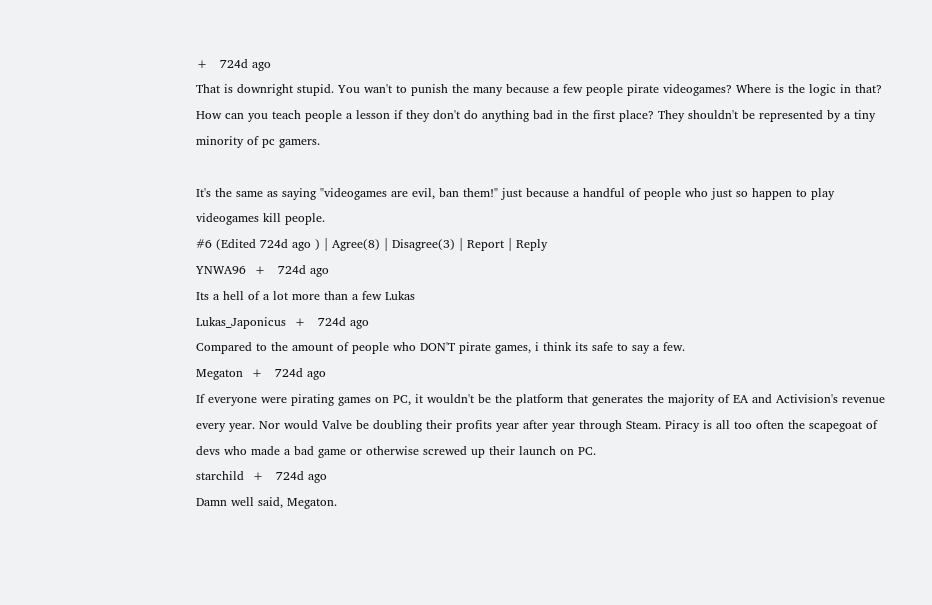+   724d ago
That is downright stupid. You wan't to punish the many because a few people pirate videogames? Where is the logic in that? How can you teach people a lesson if they don't do anything bad in the first place? They shouldn't be represented by a tiny minority of pc gamers.

It's the same as saying "videogames are evil, ban them!" just because a handful of people who just so happen to play videogames kill people.
#6 (Edited 724d ago ) | Agree(8) | Disagree(3) | Report | Reply
YNWA96  +   724d ago
Its a hell of a lot more than a few Lukas
Lukas_Japonicus  +   724d ago
Compared to the amount of people who DON'T pirate games, i think its safe to say a few.
Megaton  +   724d ago
If everyone were pirating games on PC, it wouldn't be the platform that generates the majority of EA and Activision's revenue every year. Nor would Valve be doubling their profits year after year through Steam. Piracy is all too often the scapegoat of devs who made a bad game or otherwise screwed up their launch on PC.
starchild  +   724d ago
Damn well said, Megaton.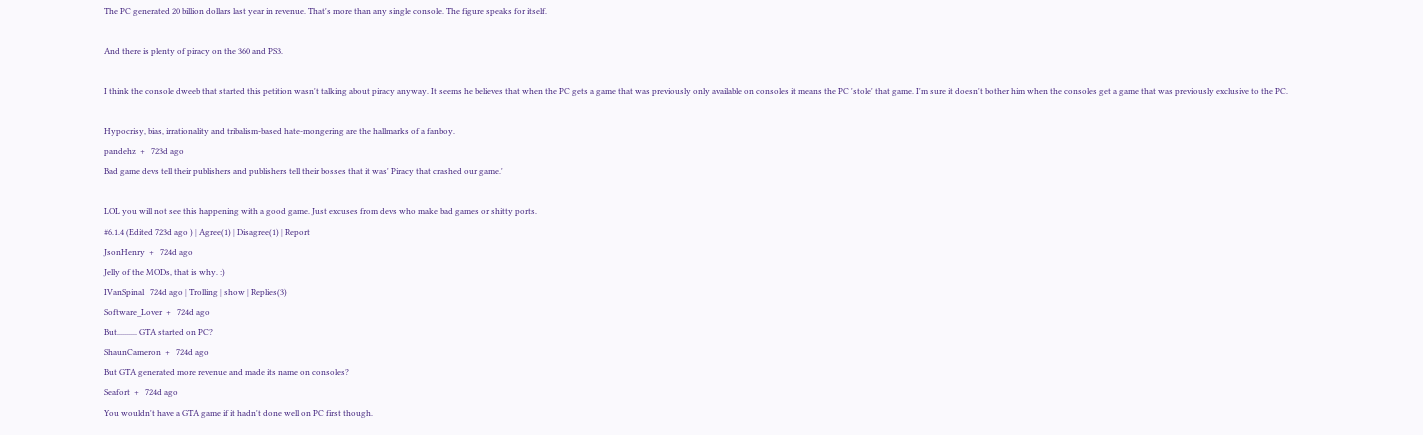The PC generated 20 billion dollars last year in revenue. That's more than any single console. The figure speaks for itself.

And there is plenty of piracy on the 360 and PS3.

I think the console dweeb that started this petition wasn't talking about piracy anyway. It seems he believes that when the PC gets a game that was previously only available on consoles it means the PC 'stole' that game. I'm sure it doesn't bother him when the consoles get a game that was previously exclusive to the PC.

Hypocrisy, bias, irrationality and tribalism-based hate-mongering are the hallmarks of a fanboy.
pandehz  +   723d ago
Bad game devs tell their publishers and publishers tell their bosses that it was' Piracy that crashed our game.'

LOL you will not see this happening with a good game. Just excuses from devs who make bad games or shitty ports.
#6.1.4 (Edited 723d ago ) | Agree(1) | Disagree(1) | Report
JsonHenry  +   724d ago
Jelly of the MODs, that is why. :)
IVanSpinal   724d ago | Trolling | show | Replies(3)
Software_Lover  +   724d ago
But.......... GTA started on PC?
ShaunCameron  +   724d ago
But GTA generated more revenue and made its name on consoles?
Seafort  +   724d ago
You wouldn't have a GTA game if it hadn't done well on PC first though.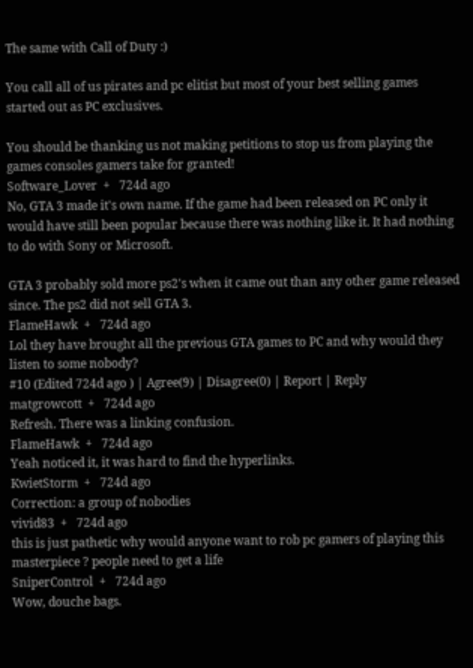The same with Call of Duty :)

You call all of us pirates and pc elitist but most of your best selling games started out as PC exclusives.

You should be thanking us not making petitions to stop us from playing the games consoles gamers take for granted!
Software_Lover  +   724d ago
No, GTA 3 made it's own name. If the game had been released on PC only it would have still been popular because there was nothing like it. It had nothing to do with Sony or Microsoft.

GTA 3 probably sold more ps2's when it came out than any other game released since. The ps2 did not sell GTA 3.
FlameHawk  +   724d ago
Lol they have brought all the previous GTA games to PC and why would they listen to some nobody?
#10 (Edited 724d ago ) | Agree(9) | Disagree(0) | Report | Reply
matgrowcott  +   724d ago
Refresh. There was a linking confusion.
FlameHawk  +   724d ago
Yeah noticed it, it was hard to find the hyperlinks.
KwietStorm  +   724d ago
Correction: a group of nobodies
vivid83  +   724d ago
this is just pathetic why would anyone want to rob pc gamers of playing this masterpiece ? people need to get a life
SniperControl  +   724d ago
Wow, douche bags.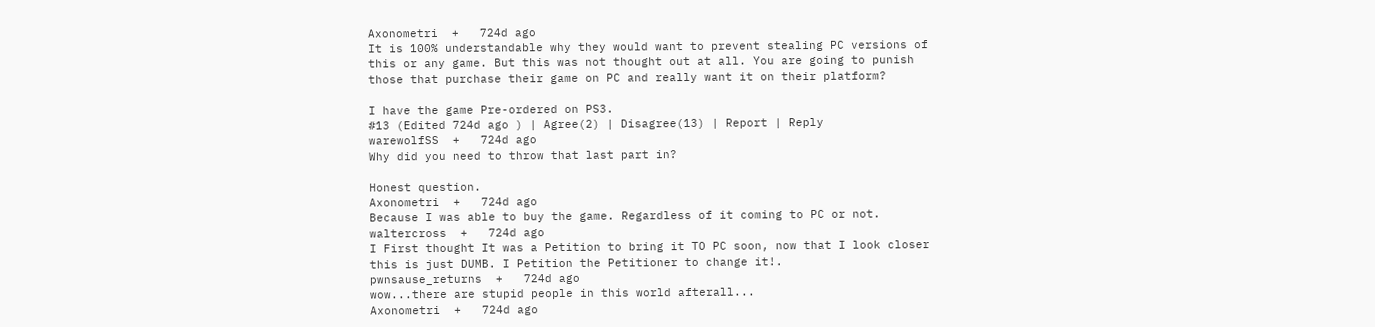Axonometri  +   724d ago
It is 100% understandable why they would want to prevent stealing PC versions of this or any game. But this was not thought out at all. You are going to punish those that purchase their game on PC and really want it on their platform?

I have the game Pre-ordered on PS3.
#13 (Edited 724d ago ) | Agree(2) | Disagree(13) | Report | Reply
warewolfSS  +   724d ago
Why did you need to throw that last part in?

Honest question.
Axonometri  +   724d ago
Because I was able to buy the game. Regardless of it coming to PC or not.
waltercross  +   724d ago
I First thought It was a Petition to bring it TO PC soon, now that I look closer this is just DUMB. I Petition the Petitioner to change it!.
pwnsause_returns  +   724d ago
wow...there are stupid people in this world afterall...
Axonometri  +   724d ago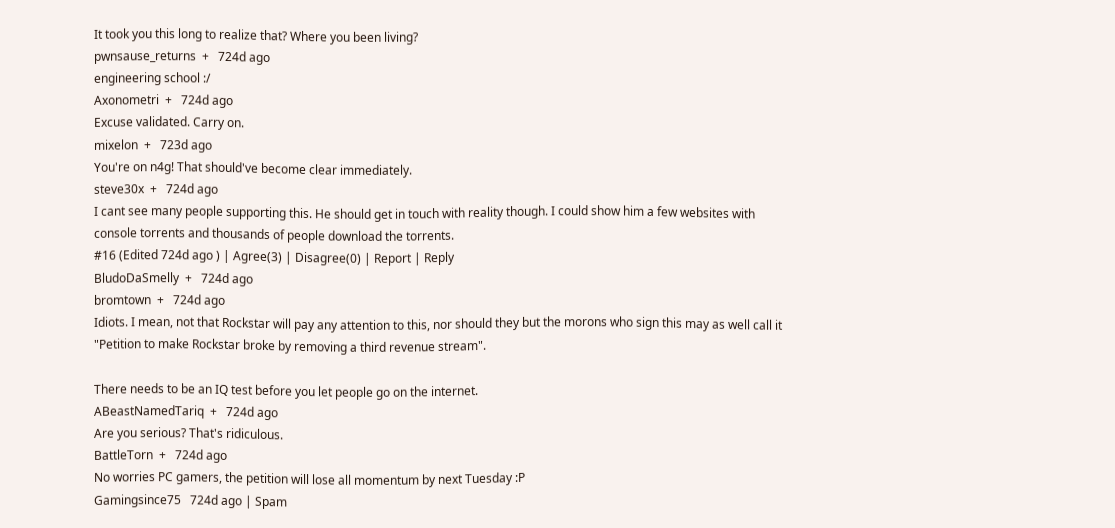It took you this long to realize that? Where you been living?
pwnsause_returns  +   724d ago
engineering school :/
Axonometri  +   724d ago
Excuse validated. Carry on.
mixelon  +   723d ago
You're on n4g! That should've become clear immediately.
steve30x  +   724d ago
I cant see many people supporting this. He should get in touch with reality though. I could show him a few websites with console torrents and thousands of people download the torrents.
#16 (Edited 724d ago ) | Agree(3) | Disagree(0) | Report | Reply
BludoDaSmelly  +   724d ago
bromtown  +   724d ago
Idiots. I mean, not that Rockstar will pay any attention to this, nor should they but the morons who sign this may as well call it "Petition to make Rockstar broke by removing a third revenue stream".

There needs to be an IQ test before you let people go on the internet.
ABeastNamedTariq  +   724d ago
Are you serious? That's ridiculous.
BattleTorn  +   724d ago
No worries PC gamers, the petition will lose all momentum by next Tuesday :P
Gamingsince75   724d ago | Spam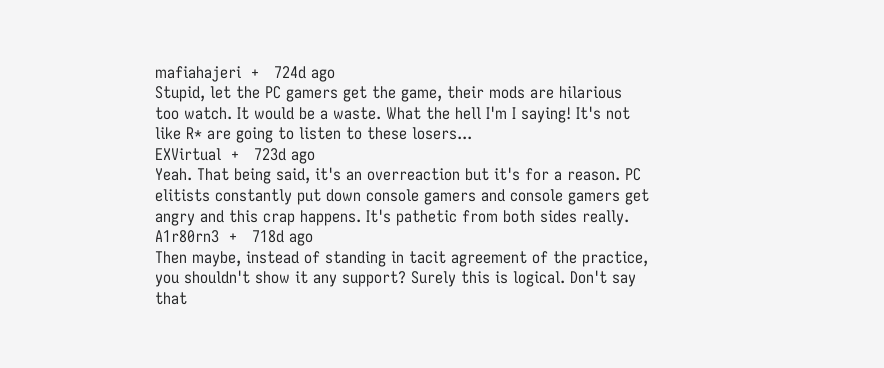mafiahajeri  +   724d ago
Stupid, let the PC gamers get the game, their mods are hilarious too watch. It would be a waste. What the hell I'm I saying! It's not like R* are going to listen to these losers...
EXVirtual  +   723d ago
Yeah. That being said, it's an overreaction but it's for a reason. PC elitists constantly put down console gamers and console gamers get angry and this crap happens. It's pathetic from both sides really.
A1r80rn3  +   718d ago
Then maybe, instead of standing in tacit agreement of the practice, you shouldn't show it any support? Surely this is logical. Don't say that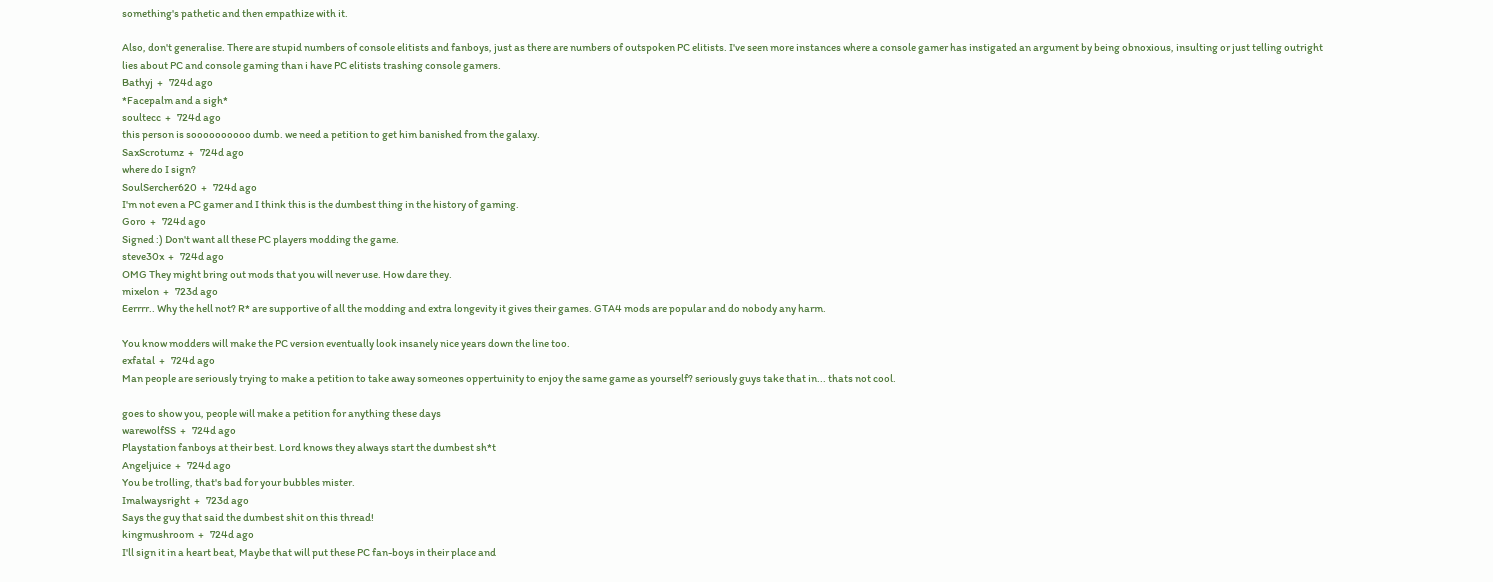something's pathetic and then empathize with it.

Also, don't generalise. There are stupid numbers of console elitists and fanboys, just as there are numbers of outspoken PC elitists. I've seen more instances where a console gamer has instigated an argument by being obnoxious, insulting or just telling outright lies about PC and console gaming than i have PC elitists trashing console gamers.
Bathyj  +   724d ago
*Facepalm and a sigh*
soultecc  +   724d ago
this person is soooooooooo dumb. we need a petition to get him banished from the galaxy.
SaxScrotumz  +   724d ago
where do I sign?
SoulSercher620  +   724d ago
I'm not even a PC gamer and I think this is the dumbest thing in the history of gaming.
Goro  +   724d ago
Signed :) Don't want all these PC players modding the game.
steve30x  +   724d ago
OMG They might bring out mods that you will never use. How dare they.
mixelon  +   723d ago
Eerrrr.. Why the hell not? R* are supportive of all the modding and extra longevity it gives their games. GTA4 mods are popular and do nobody any harm.

You know modders will make the PC version eventually look insanely nice years down the line too.
exfatal  +   724d ago
Man people are seriously trying to make a petition to take away someones oppertuinity to enjoy the same game as yourself? seriously guys take that in... thats not cool.

goes to show you, people will make a petition for anything these days
warewolfSS  +   724d ago
Playstation fanboys at their best. Lord knows they always start the dumbest sh*t
Angeljuice  +   724d ago
You be trolling, that's bad for your bubbles mister.
Imalwaysright  +   723d ago
Says the guy that said the dumbest shit on this thread!
kingmushroom  +   724d ago
I'll sign it in a heart beat, Maybe that will put these PC fan-boys in their place and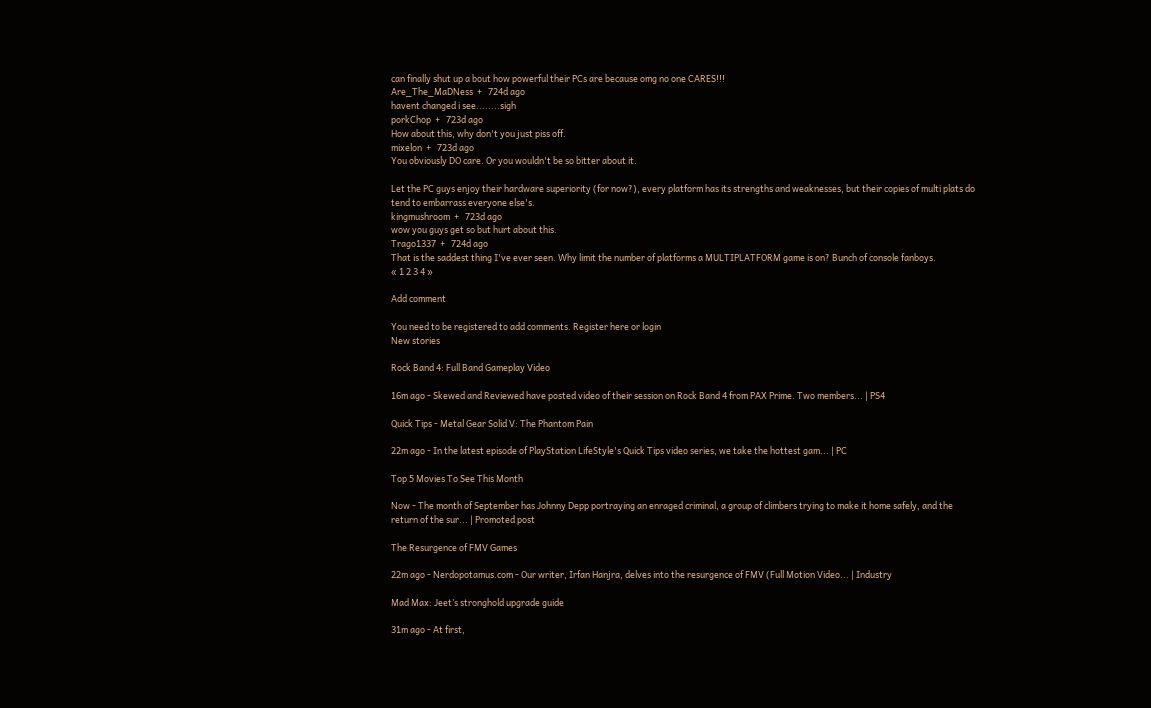can finally shut up a bout how powerful their PCs are because omg no one CARES!!!
Are_The_MaDNess  +   724d ago
havent changed i see........sigh
porkChop  +   723d ago
How about this, why don't you just piss off.
mixelon  +   723d ago
You obviously DO care. Or you wouldn't be so bitter about it.

Let the PC guys enjoy their hardware superiority (for now?), every platform has its strengths and weaknesses, but their copies of multi plats do tend to embarrass everyone else's.
kingmushroom  +   723d ago
wow you guys get so but hurt about this.
Trago1337  +   724d ago
That is the saddest thing I've ever seen. Why limit the number of platforms a MULTIPLATFORM game is on? Bunch of console fanboys.
« 1 2 3 4 »

Add comment

You need to be registered to add comments. Register here or login
New stories

Rock Band 4: Full Band Gameplay Video

16m ago - Skewed and Reviewed have posted video of their session on Rock Band 4 from PAX Prime. Two members... | PS4

Quick Tips - Metal Gear Solid V: The Phantom Pain

22m ago - In the latest episode of PlayStation LifeStyle's Quick Tips video series, we take the hottest gam... | PC

Top 5 Movies To See This Month

Now - The month of September has Johnny Depp portraying an enraged criminal, a group of climbers trying to make it home safely, and the return of the sur... | Promoted post

The Resurgence of FMV Games

22m ago - Nerdopotamus.com - Our writer, Irfan Hanjra, delves into the resurgence of FMV (Full Motion Video... | Industry

Mad Max: Jeet’s stronghold upgrade guide

31m ago - At first,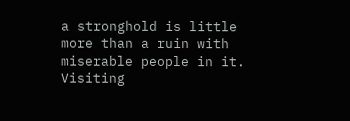a stronghold is little more than a ruin with miserable people in it. Visiting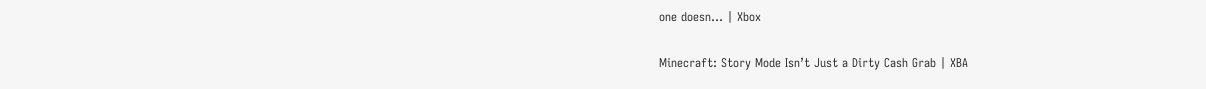one doesn... | Xbox

Minecraft: Story Mode Isn’t Just a Dirty Cash Grab | XBA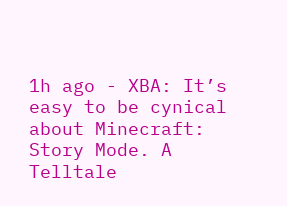1h ago - XBA: It’s easy to be cynical about Minecraft: Story Mode. A Telltale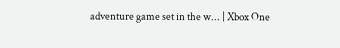adventure game set in the w... | Xbox One